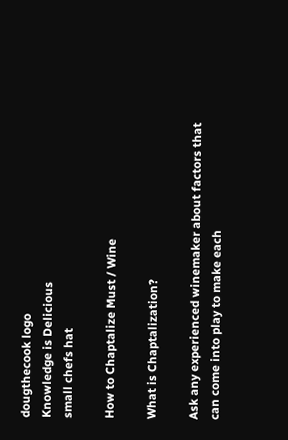dougthecook logo
Knowledge is Delicious
small chefs hat

How to Chaptalize Must / Wine

What is Chaptalization?

Ask any experienced winemaker about factors that can come into play to make each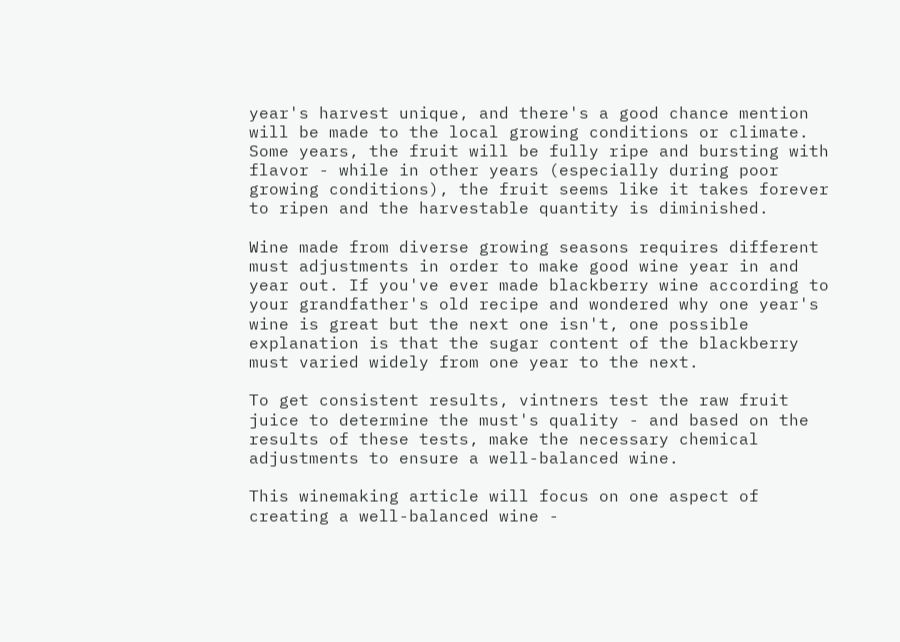year's harvest unique, and there's a good chance mention will be made to the local growing conditions or climate. Some years, the fruit will be fully ripe and bursting with flavor - while in other years (especially during poor growing conditions), the fruit seems like it takes forever to ripen and the harvestable quantity is diminished.

Wine made from diverse growing seasons requires different must adjustments in order to make good wine year in and year out. If you've ever made blackberry wine according to your grandfather's old recipe and wondered why one year's wine is great but the next one isn't, one possible explanation is that the sugar content of the blackberry must varied widely from one year to the next.

To get consistent results, vintners test the raw fruit juice to determine the must's quality - and based on the results of these tests, make the necessary chemical adjustments to ensure a well-balanced wine.

This winemaking article will focus on one aspect of creating a well-balanced wine -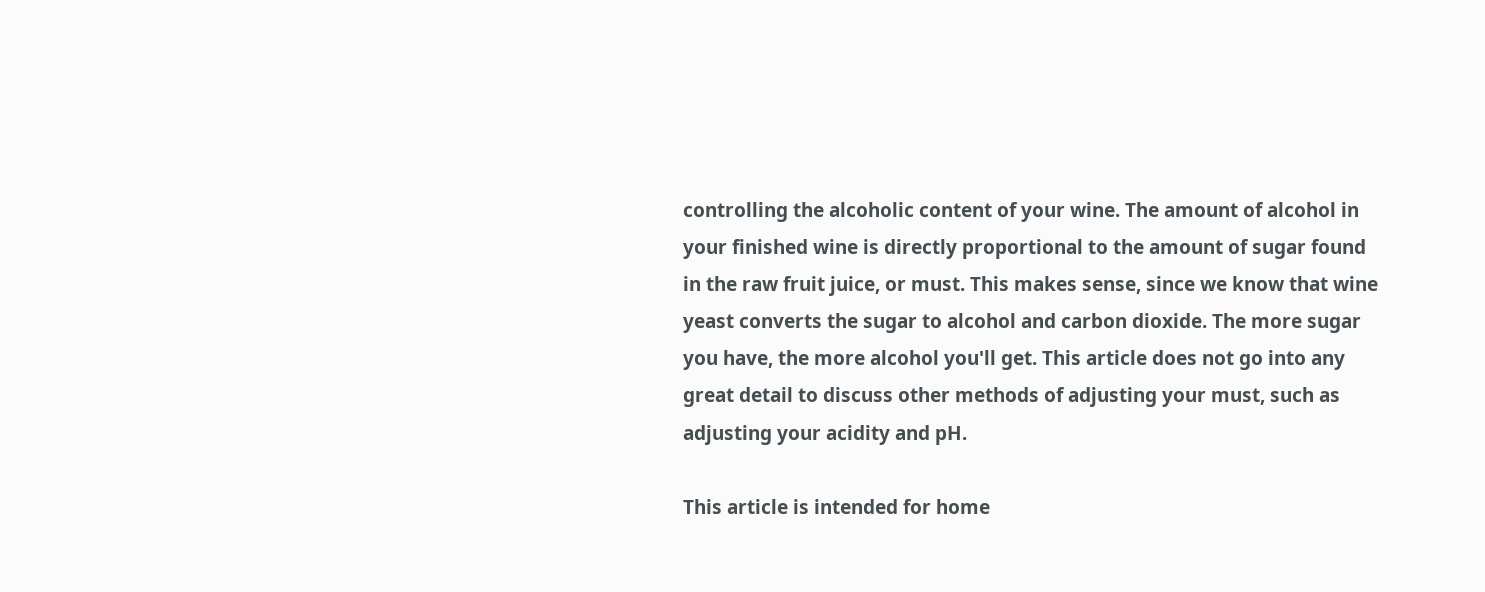controlling the alcoholic content of your wine. The amount of alcohol in your finished wine is directly proportional to the amount of sugar found in the raw fruit juice, or must. This makes sense, since we know that wine yeast converts the sugar to alcohol and carbon dioxide. The more sugar you have, the more alcohol you'll get. This article does not go into any great detail to discuss other methods of adjusting your must, such as adjusting your acidity and pH.

This article is intended for home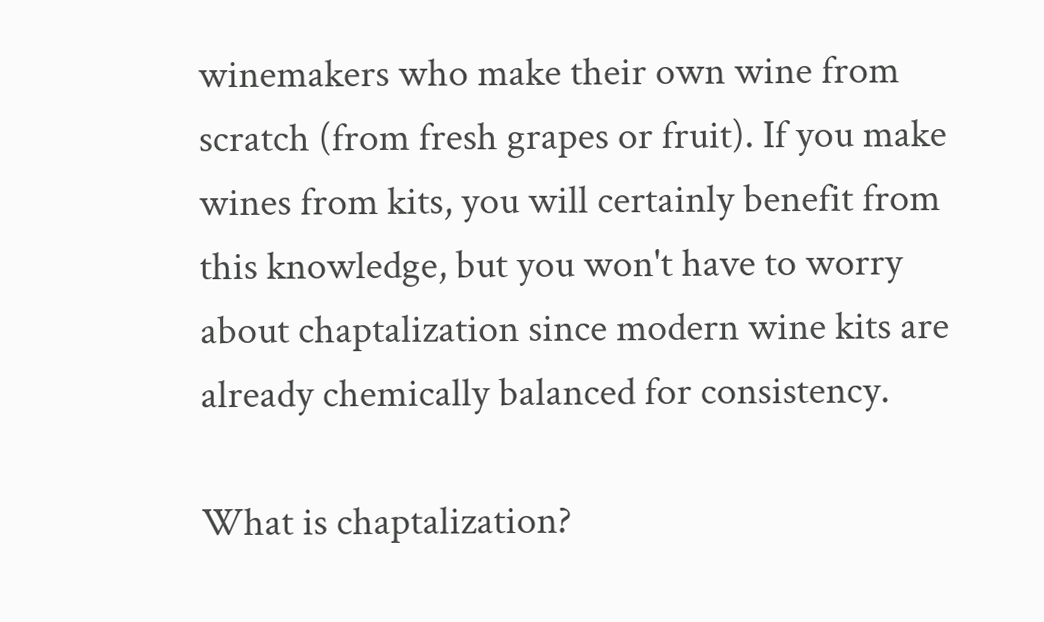winemakers who make their own wine from scratch (from fresh grapes or fruit). If you make wines from kits, you will certainly benefit from this knowledge, but you won't have to worry about chaptalization since modern wine kits are already chemically balanced for consistency.

What is chaptalization?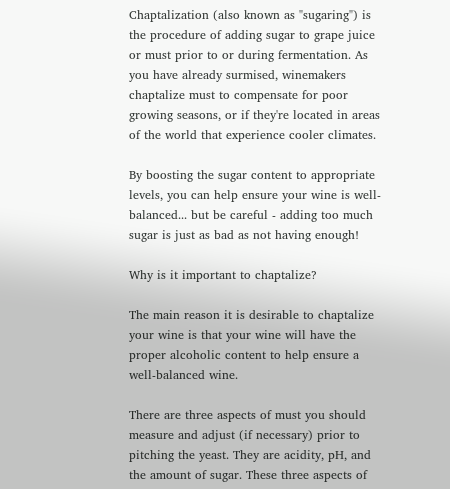Chaptalization (also known as "sugaring") is the procedure of adding sugar to grape juice or must prior to or during fermentation. As you have already surmised, winemakers chaptalize must to compensate for poor growing seasons, or if they're located in areas of the world that experience cooler climates.

By boosting the sugar content to appropriate levels, you can help ensure your wine is well-balanced... but be careful - adding too much sugar is just as bad as not having enough!

Why is it important to chaptalize?

The main reason it is desirable to chaptalize your wine is that your wine will have the proper alcoholic content to help ensure a well-balanced wine.

There are three aspects of must you should measure and adjust (if necessary) prior to pitching the yeast. They are acidity, pH, and the amount of sugar. These three aspects of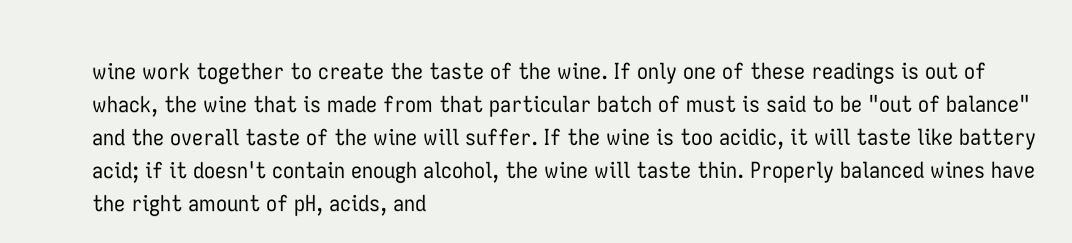wine work together to create the taste of the wine. If only one of these readings is out of whack, the wine that is made from that particular batch of must is said to be "out of balance" and the overall taste of the wine will suffer. If the wine is too acidic, it will taste like battery acid; if it doesn't contain enough alcohol, the wine will taste thin. Properly balanced wines have the right amount of pH, acids, and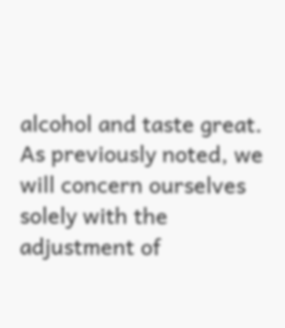alcohol and taste great. As previously noted, we will concern ourselves solely with the adjustment of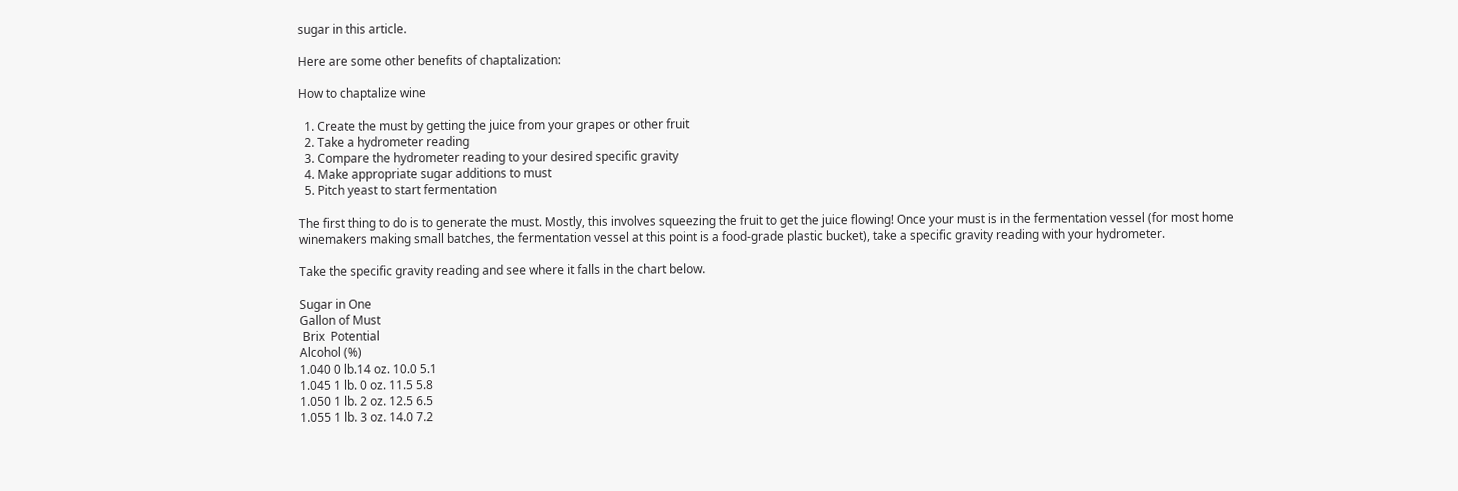sugar in this article.

Here are some other benefits of chaptalization:

How to chaptalize wine

  1. Create the must by getting the juice from your grapes or other fruit
  2. Take a hydrometer reading
  3. Compare the hydrometer reading to your desired specific gravity
  4. Make appropriate sugar additions to must
  5. Pitch yeast to start fermentation

The first thing to do is to generate the must. Mostly, this involves squeezing the fruit to get the juice flowing! Once your must is in the fermentation vessel (for most home winemakers making small batches, the fermentation vessel at this point is a food-grade plastic bucket), take a specific gravity reading with your hydrometer.

Take the specific gravity reading and see where it falls in the chart below.

Sugar in One
Gallon of Must
 Brix  Potential
Alcohol (%)
1.040 0 lb.14 oz. 10.0 5.1
1.045 1 lb. 0 oz. 11.5 5.8
1.050 1 lb. 2 oz. 12.5 6.5
1.055 1 lb. 3 oz. 14.0 7.2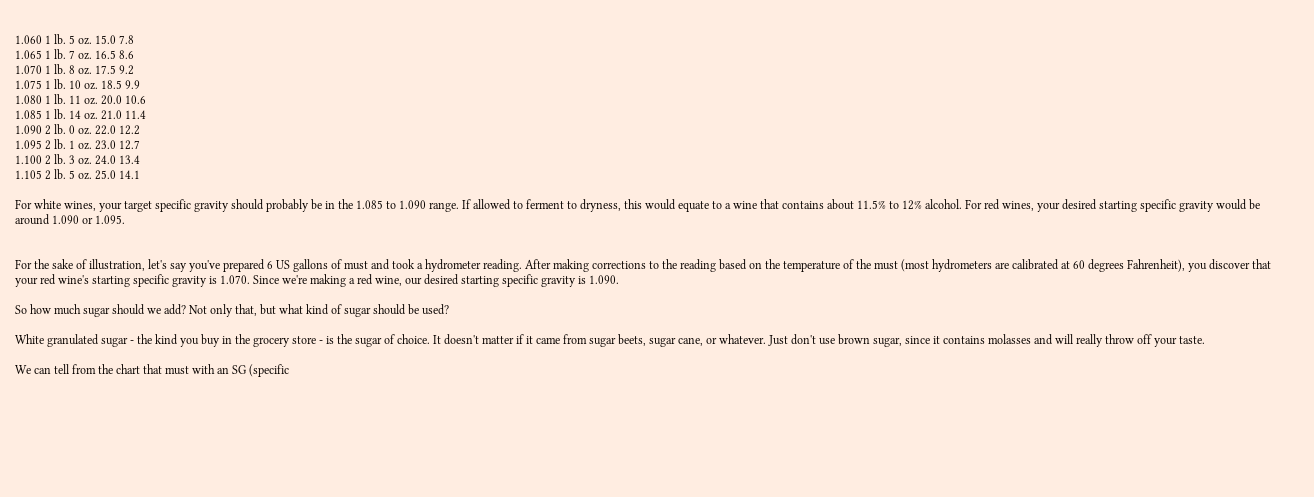1.060 1 lb. 5 oz. 15.0 7.8
1.065 1 lb. 7 oz. 16.5 8.6
1.070 1 lb. 8 oz. 17.5 9.2
1.075 1 lb. 10 oz. 18.5 9.9
1.080 1 lb. 11 oz. 20.0 10.6
1.085 1 lb. 14 oz. 21.0 11.4
1.090 2 lb. 0 oz. 22.0 12.2
1.095 2 lb. 1 oz. 23.0 12.7
1.100 2 lb. 3 oz. 24.0 13.4
1.105 2 lb. 5 oz. 25.0 14.1

For white wines, your target specific gravity should probably be in the 1.085 to 1.090 range. If allowed to ferment to dryness, this would equate to a wine that contains about 11.5% to 12% alcohol. For red wines, your desired starting specific gravity would be around 1.090 or 1.095.


For the sake of illustration, let's say you've prepared 6 US gallons of must and took a hydrometer reading. After making corrections to the reading based on the temperature of the must (most hydrometers are calibrated at 60 degrees Fahrenheit), you discover that your red wine's starting specific gravity is 1.070. Since we're making a red wine, our desired starting specific gravity is 1.090.

So how much sugar should we add? Not only that, but what kind of sugar should be used?

White granulated sugar - the kind you buy in the grocery store - is the sugar of choice. It doesn't matter if it came from sugar beets, sugar cane, or whatever. Just don't use brown sugar, since it contains molasses and will really throw off your taste.

We can tell from the chart that must with an SG (specific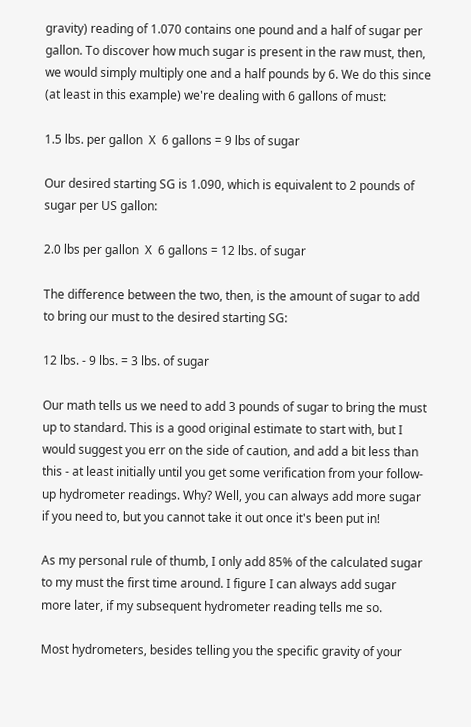gravity) reading of 1.070 contains one pound and a half of sugar per gallon. To discover how much sugar is present in the raw must, then, we would simply multiply one and a half pounds by 6. We do this since (at least in this example) we're dealing with 6 gallons of must:

1.5 lbs. per gallon  X  6 gallons = 9 lbs of sugar

Our desired starting SG is 1.090, which is equivalent to 2 pounds of sugar per US gallon:

2.0 lbs per gallon  X  6 gallons = 12 lbs. of sugar

The difference between the two, then, is the amount of sugar to add to bring our must to the desired starting SG:

12 lbs. - 9 lbs. = 3 lbs. of sugar

Our math tells us we need to add 3 pounds of sugar to bring the must up to standard. This is a good original estimate to start with, but I would suggest you err on the side of caution, and add a bit less than this - at least initially until you get some verification from your follow-up hydrometer readings. Why? Well, you can always add more sugar if you need to, but you cannot take it out once it's been put in!

As my personal rule of thumb, I only add 85% of the calculated sugar to my must the first time around. I figure I can always add sugar more later, if my subsequent hydrometer reading tells me so.

Most hydrometers, besides telling you the specific gravity of your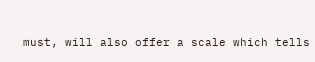must, will also offer a scale which tells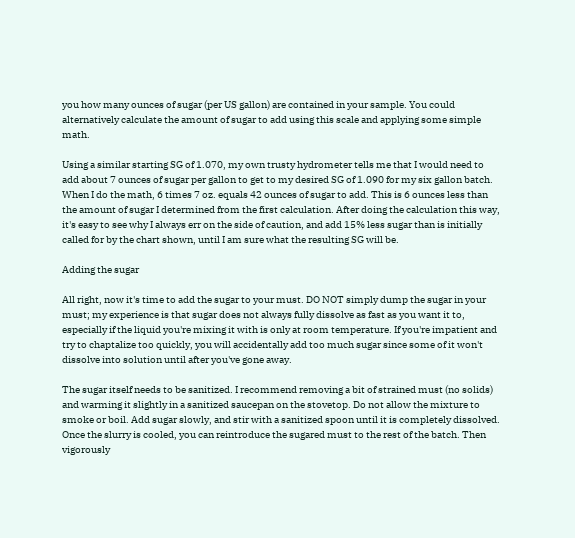you how many ounces of sugar (per US gallon) are contained in your sample. You could alternatively calculate the amount of sugar to add using this scale and applying some simple math.

Using a similar starting SG of 1.070, my own trusty hydrometer tells me that I would need to add about 7 ounces of sugar per gallon to get to my desired SG of 1.090 for my six gallon batch. When I do the math, 6 times 7 oz. equals 42 ounces of sugar to add. This is 6 ounces less than the amount of sugar I determined from the first calculation. After doing the calculation this way, it's easy to see why I always err on the side of caution, and add 15% less sugar than is initially called for by the chart shown, until I am sure what the resulting SG will be.

Adding the sugar

All right, now it's time to add the sugar to your must. DO NOT simply dump the sugar in your must; my experience is that sugar does not always fully dissolve as fast as you want it to, especially if the liquid you're mixing it with is only at room temperature. If you're impatient and try to chaptalize too quickly, you will accidentally add too much sugar since some of it won't dissolve into solution until after you've gone away.

The sugar itself needs to be sanitized. I recommend removing a bit of strained must (no solids) and warming it slightly in a sanitized saucepan on the stovetop. Do not allow the mixture to smoke or boil. Add sugar slowly, and stir with a sanitized spoon until it is completely dissolved. Once the slurry is cooled, you can reintroduce the sugared must to the rest of the batch. Then vigorously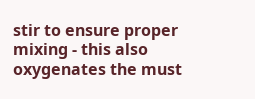stir to ensure proper mixing - this also oxygenates the must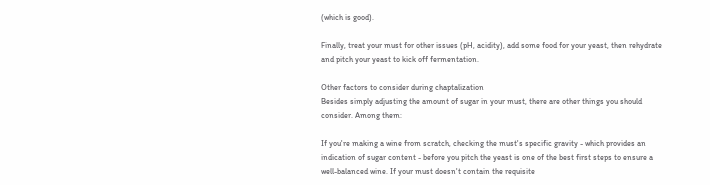(which is good).

Finally, treat your must for other issues (pH, acidity), add some food for your yeast, then rehydrate and pitch your yeast to kick off fermentation.

Other factors to consider during chaptalization
Besides simply adjusting the amount of sugar in your must, there are other things you should consider. Among them:

If you're making a wine from scratch, checking the must's specific gravity - which provides an indication of sugar content - before you pitch the yeast is one of the best first steps to ensure a well-balanced wine. If your must doesn't contain the requisite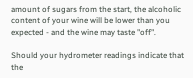amount of sugars from the start, the alcoholic content of your wine will be lower than you expected - and the wine may taste "off".

Should your hydrometer readings indicate that the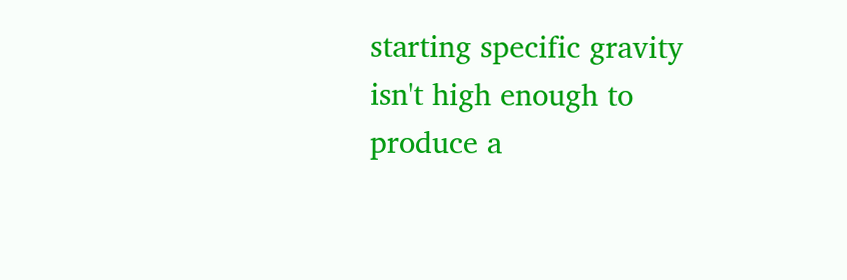starting specific gravity isn't high enough to produce a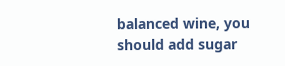balanced wine, you should add sugar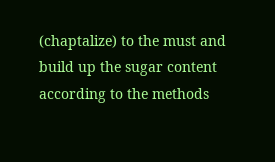(chaptalize) to the must and build up the sugar content according to the methods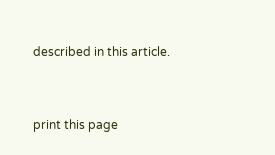described in this article.


print this page